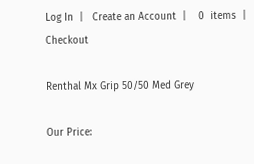Log In  |   Create an Account  |    0  items  |  Checkout

Renthal Mx Grip 50/50 Med Grey

Our Price: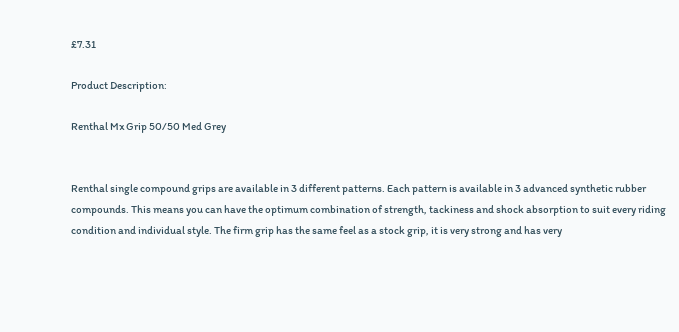£7.31

Product Description:

Renthal Mx Grip 50/50 Med Grey


Renthal single compound grips are available in 3 different patterns. Each pattern is available in 3 advanced synthetic rubber compounds. This means you can have the optimum combination of strength, tackiness and shock absorption to suit every riding condition and individual style. The firm grip has the same feel as a stock grip, it is very strong and has very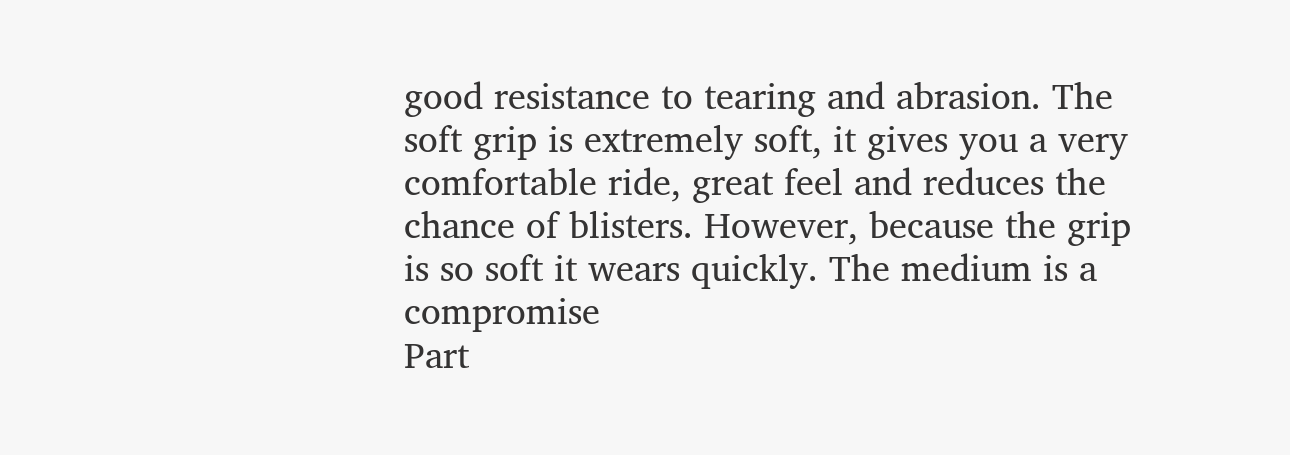good resistance to tearing and abrasion. The soft grip is extremely soft, it gives you a very comfortable ride, great feel and reduces the chance of blisters. However, because the grip is so soft it wears quickly. The medium is a compromise
Part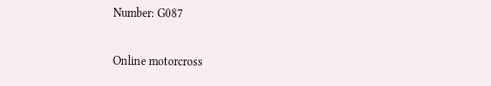Number: G087

Online motorcross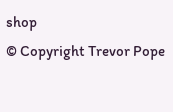shop
© Copyright Trevor Pope